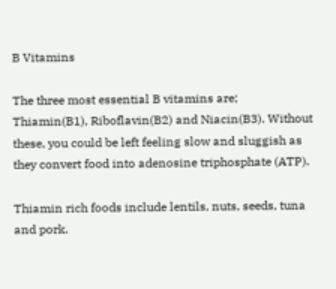B Vitamins

The three most essential B vitamins are; Thiamin(B1), Riboflavin(B2) and Niacin(B3). Without these, you could be left feeling slow and sluggish as they convert food into adenosine triphosphate (ATP).

Thiamin rich foods include lentils, nuts, seeds, tuna and pork.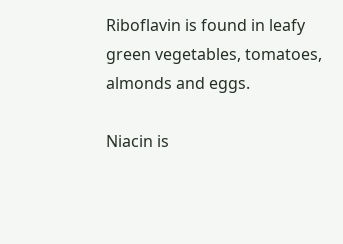Riboflavin is found in leafy green vegetables, tomatoes, almonds and eggs.

Niacin is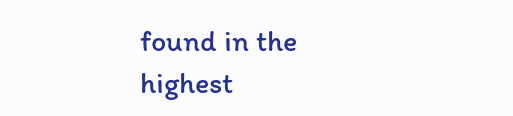found in the highest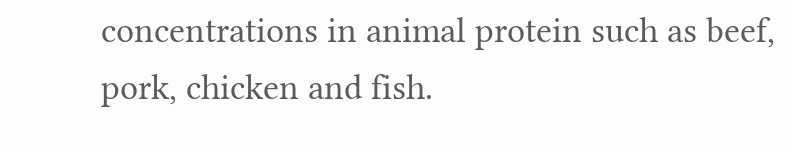concentrations in animal protein such as beef, pork, chicken and fish.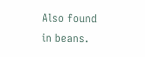Also found in beans.